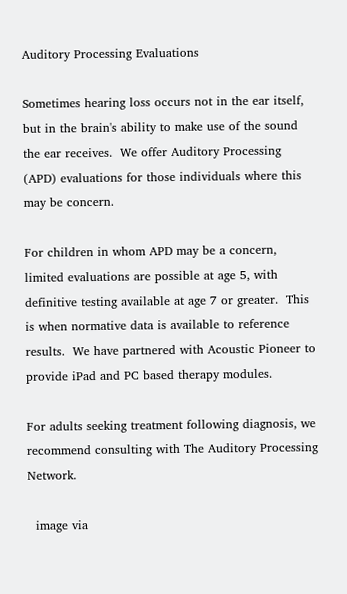Auditory Processing Evaluations

Sometimes hearing loss occurs not in the ear itself, but in the brain's ability to make use of the sound the ear receives.  We offer Auditory Processing (APD) evaluations for those individuals where this may be concern.

For children in whom APD may be a concern, limited evaluations are possible at age 5, with definitive testing available at age 7 or greater.  This is when normative data is available to reference results.  We have partnered with Acoustic Pioneer to provide iPad and PC based therapy modules.

For adults seeking treatment following diagnosis, we recommend consulting with The Auditory Processing Network.

  image via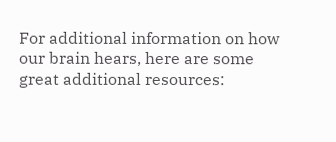For additional information on how our brain hears, here are some great additional resources: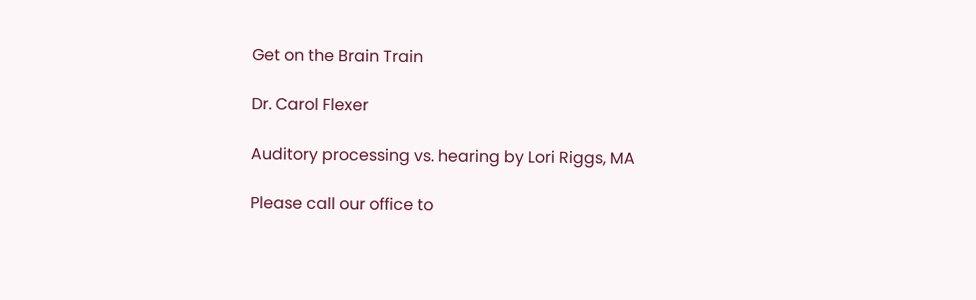Get on the Brain Train

Dr. Carol Flexer

Auditory processing vs. hearing by Lori Riggs, MA

Please call our office to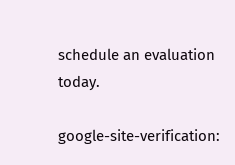schedule an evaluation today.

google-site-verification: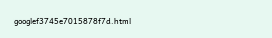googlef3745e7015878f7d.html